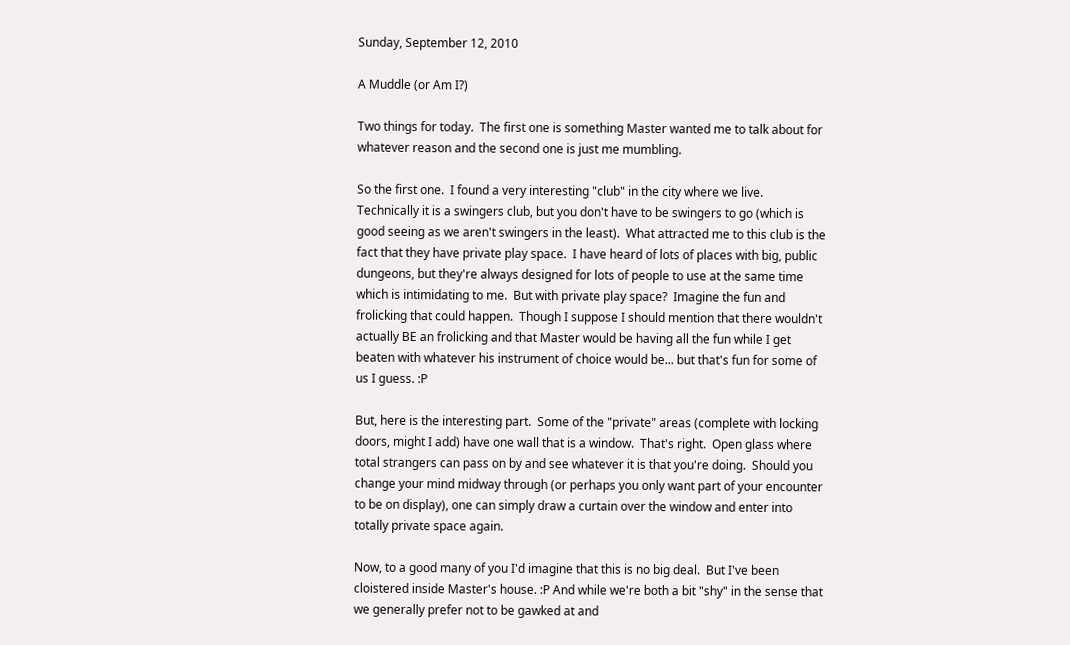Sunday, September 12, 2010

A Muddle (or Am I?)

Two things for today.  The first one is something Master wanted me to talk about for whatever reason and the second one is just me mumbling.

So the first one.  I found a very interesting "club" in the city where we live.  Technically it is a swingers club, but you don't have to be swingers to go (which is good seeing as we aren't swingers in the least).  What attracted me to this club is the fact that they have private play space.  I have heard of lots of places with big, public dungeons, but they're always designed for lots of people to use at the same time which is intimidating to me.  But with private play space?  Imagine the fun and frolicking that could happen.  Though I suppose I should mention that there wouldn't actually BE an frolicking and that Master would be having all the fun while I get beaten with whatever his instrument of choice would be... but that's fun for some of us I guess. :P

But, here is the interesting part.  Some of the "private" areas (complete with locking doors, might I add) have one wall that is a window.  That's right.  Open glass where total strangers can pass on by and see whatever it is that you're doing.  Should you change your mind midway through (or perhaps you only want part of your encounter to be on display), one can simply draw a curtain over the window and enter into totally private space again.

Now, to a good many of you I'd imagine that this is no big deal.  But I've been cloistered inside Master's house. :P And while we're both a bit "shy" in the sense that we generally prefer not to be gawked at and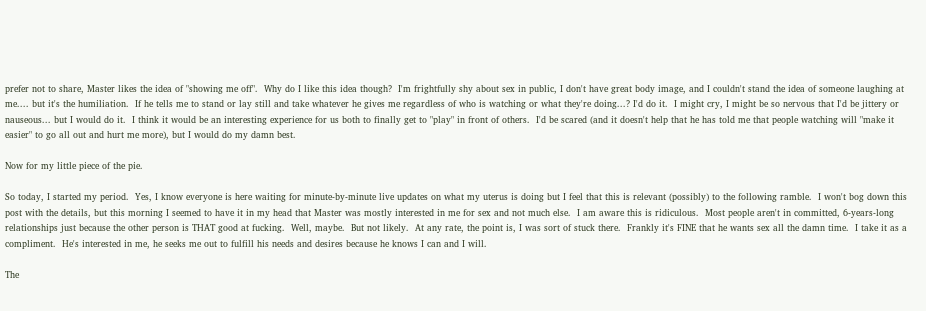prefer not to share, Master likes the idea of "showing me off".  Why do I like this idea though?  I'm frightfully shy about sex in public, I don't have great body image, and I couldn't stand the idea of someone laughing at me.... but it's the humiliation.  If he tells me to stand or lay still and take whatever he gives me regardless of who is watching or what they're doing...? I'd do it.  I might cry, I might be so nervous that I'd be jittery or nauseous... but I would do it.  I think it would be an interesting experience for us both to finally get to "play" in front of others.  I'd be scared (and it doesn't help that he has told me that people watching will "make it easier" to go all out and hurt me more), but I would do my damn best.

Now for my little piece of the pie.

So today, I started my period.  Yes, I know everyone is here waiting for minute-by-minute live updates on what my uterus is doing but I feel that this is relevant (possibly) to the following ramble.  I won't bog down this post with the details, but this morning I seemed to have it in my head that Master was mostly interested in me for sex and not much else.  I am aware this is ridiculous.  Most people aren't in committed, 6-years-long relationships just because the other person is THAT good at fucking.  Well, maybe.  But not likely.  At any rate, the point is, I was sort of stuck there.  Frankly it's FINE that he wants sex all the damn time.  I take it as a compliment.  He's interested in me, he seeks me out to fulfill his needs and desires because he knows I can and I will.

The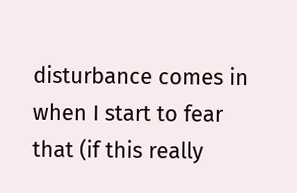disturbance comes in when I start to fear that (if this really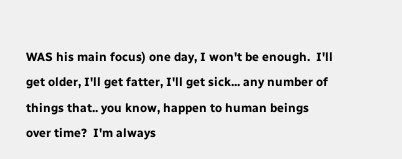WAS his main focus) one day, I won't be enough.  I'll get older, I'll get fatter, I'll get sick... any number of things that.. you know, happen to human beings over time?  I'm always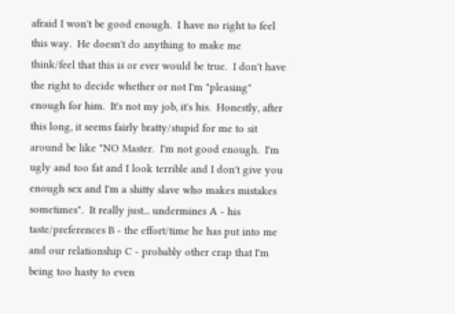afraid I won't be good enough.  I have no right to feel this way.  He doesn't do anything to make me think/feel that this is or ever would be true.  I don't have the right to decide whether or not I'm "pleasing" enough for him.  It's not my job, it's his.  Honestly, after this long, it seems fairly bratty/stupid for me to sit around be like "NO Master.  I'm not good enough.  I'm ugly and too fat and I look terrible and I don't give you enough sex and I'm a shitty slave who makes mistakes sometimes".  It really just... undermines A - his taste/preferences B - the effort/time he has put into me and our relationship C - probably other crap that I'm being too hasty to even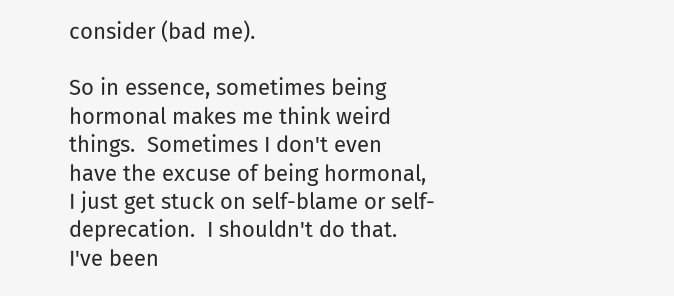consider (bad me).

So in essence, sometimes being hormonal makes me think weird things.  Sometimes I don't even have the excuse of being hormonal, I just get stuck on self-blame or self-deprecation.  I shouldn't do that.  I've been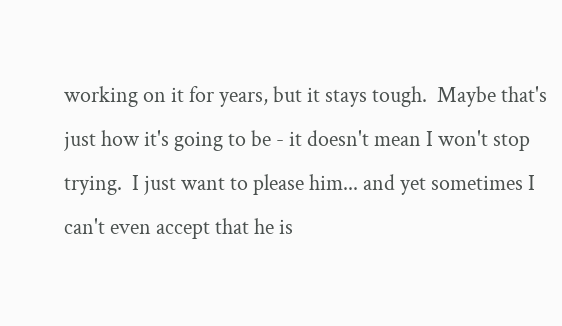working on it for years, but it stays tough.  Maybe that's just how it's going to be - it doesn't mean I won't stop trying.  I just want to please him... and yet sometimes I can't even accept that he is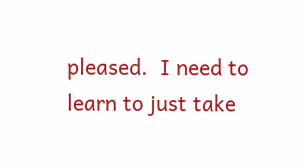pleased.  I need to learn to just take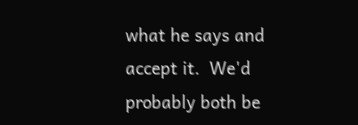what he says and accept it.  We'd probably both be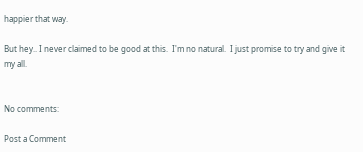happier that way.

But hey.. I never claimed to be good at this.  I'm no natural.  I just promise to try and give it my all.


No comments:

Post a Comment